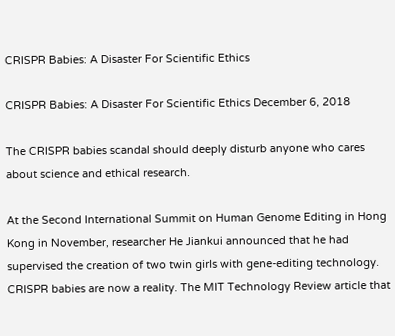CRISPR Babies: A Disaster For Scientific Ethics

CRISPR Babies: A Disaster For Scientific Ethics December 6, 2018

The CRISPR babies scandal should deeply disturb anyone who cares about science and ethical research.

At the Second International Summit on Human Genome Editing in Hong Kong in November, researcher He Jiankui announced that he had supervised the creation of two twin girls with gene-editing technology. CRISPR babies are now a reality. The MIT Technology Review article that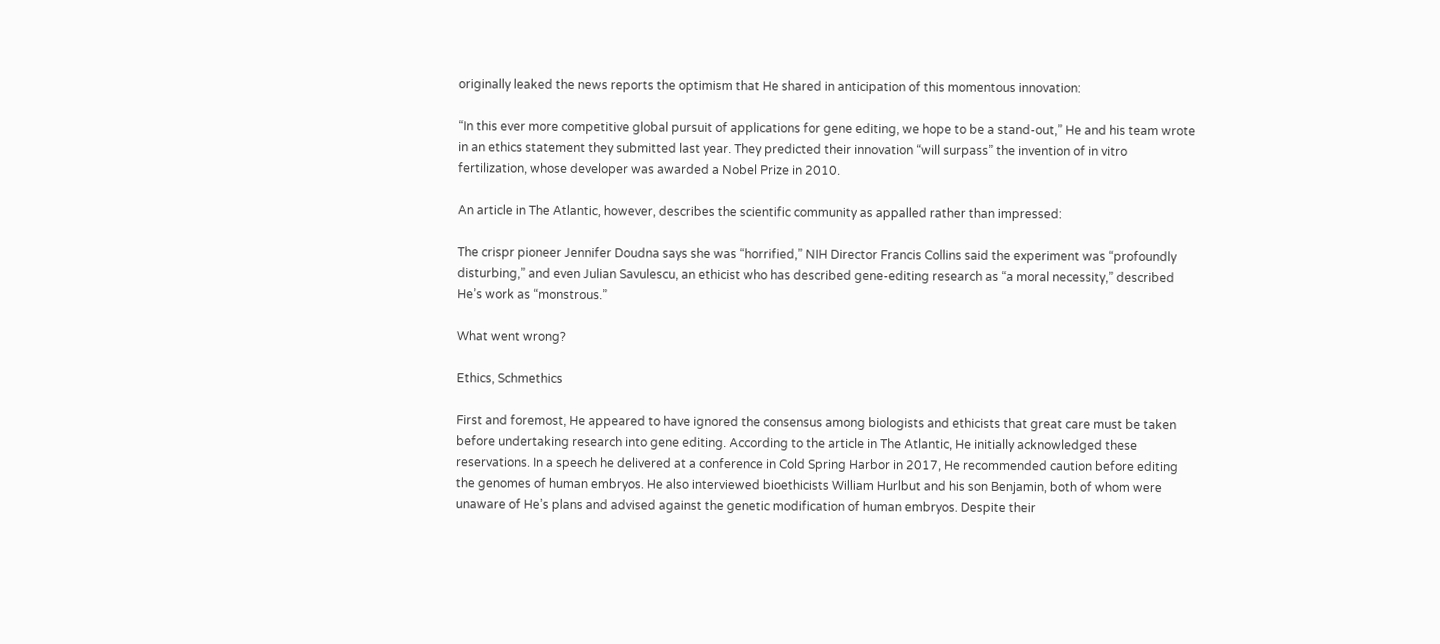originally leaked the news reports the optimism that He shared in anticipation of this momentous innovation:

“In this ever more competitive global pursuit of applications for gene editing, we hope to be a stand-out,” He and his team wrote in an ethics statement they submitted last year. They predicted their innovation “will surpass” the invention of in vitro fertilization, whose developer was awarded a Nobel Prize in 2010.

An article in The Atlantic, however, describes the scientific community as appalled rather than impressed:

The crispr pioneer Jennifer Doudna says she was “horrified,” NIH Director Francis Collins said the experiment was “profoundly disturbing,” and even Julian Savulescu, an ethicist who has described gene-editing research as “a moral necessity,” described He’s work as “monstrous.”

What went wrong?

Ethics, Schmethics

First and foremost, He appeared to have ignored the consensus among biologists and ethicists that great care must be taken before undertaking research into gene editing. According to the article in The Atlantic, He initially acknowledged these reservations. In a speech he delivered at a conference in Cold Spring Harbor in 2017, He recommended caution before editing the genomes of human embryos. He also interviewed bioethicists William Hurlbut and his son Benjamin, both of whom were unaware of He’s plans and advised against the genetic modification of human embryos. Despite their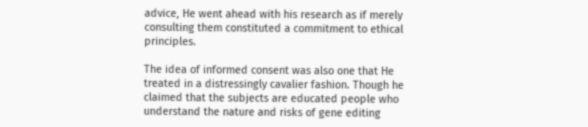advice, He went ahead with his research as if merely consulting them constituted a commitment to ethical principles.

The idea of informed consent was also one that He treated in a distressingly cavalier fashion. Though he claimed that the subjects are educated people who understand the nature and risks of gene editing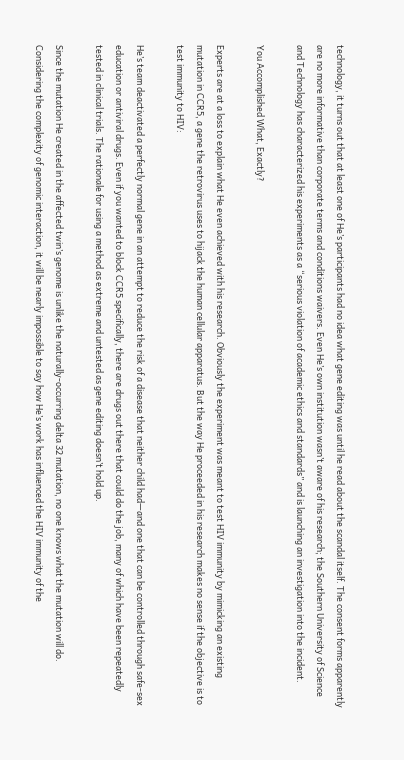technology, it turns out that at least one of He’s participants had no idea what gene editing was until he read about the scandal itself. The consent forms apparently are no more informative than corporate terms and conditions waivers. Even He’s own institution wasn’t aware of his research; the Southern University of Science and Technology has characterized his experiments as a “serious violation of academic ethics and standards” and is launching an investigation into the incident.

You Accomplished What, Exactly?

Experts are at a loss to explain what He even achieved with his research. Obviously the experiment was meant to test HIV immunity by mimicking an existing mutation in CCR5, a gene the retrovirus uses to hijack the human cellular apparatus. But the way He proceeded in his research makes no sense if the objective is to test immunity to HIV:

He’s team deactivated a perfectly normal gene in an attempt to reduce the risk of a disease that neither child had—and one that can be controlled through safe-sex education or antiviral drugs. Even if you wanted to block CCR5 specifically, there are drugs out there that could do the job, many of which have been repeatedly tested in clinical trials. The rationale for using a method as extreme and untested as gene editing doesn’t hold up.

Since the mutation He created in the affected twin’s genome is unlike the naturally-occurring delta 32 mutation, no one knows what the mutation will do. Considering the complexity of genomic interaction, it will be nearly impossible to say how He’s work has influenced the HIV immunity of the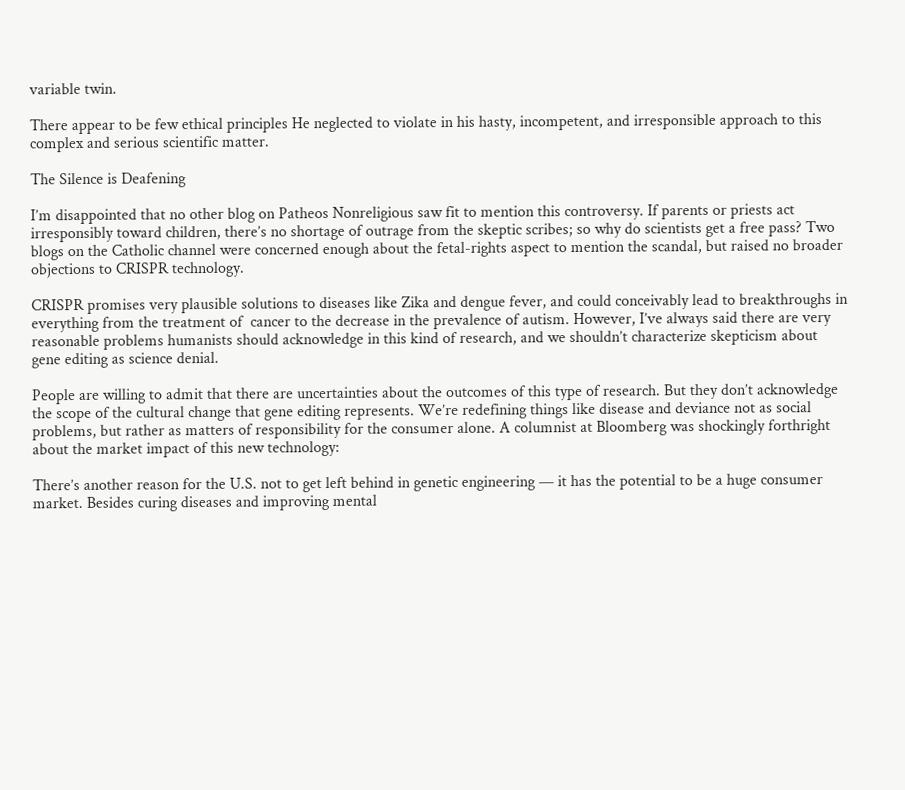variable twin.

There appear to be few ethical principles He neglected to violate in his hasty, incompetent, and irresponsible approach to this complex and serious scientific matter.

The Silence is Deafening

I’m disappointed that no other blog on Patheos Nonreligious saw fit to mention this controversy. If parents or priests act irresponsibly toward children, there’s no shortage of outrage from the skeptic scribes; so why do scientists get a free pass? Two blogs on the Catholic channel were concerned enough about the fetal-rights aspect to mention the scandal, but raised no broader objections to CRISPR technology.

CRISPR promises very plausible solutions to diseases like Zika and dengue fever, and could conceivably lead to breakthroughs in everything from the treatment of  cancer to the decrease in the prevalence of autism. However, I’ve always said there are very reasonable problems humanists should acknowledge in this kind of research, and we shouldn’t characterize skepticism about gene editing as science denial.

People are willing to admit that there are uncertainties about the outcomes of this type of research. But they don’t acknowledge the scope of the cultural change that gene editing represents. We’re redefining things like disease and deviance not as social problems, but rather as matters of responsibility for the consumer alone. A columnist at Bloomberg was shockingly forthright about the market impact of this new technology:

There’s another reason for the U.S. not to get left behind in genetic engineering — it has the potential to be a huge consumer market. Besides curing diseases and improving mental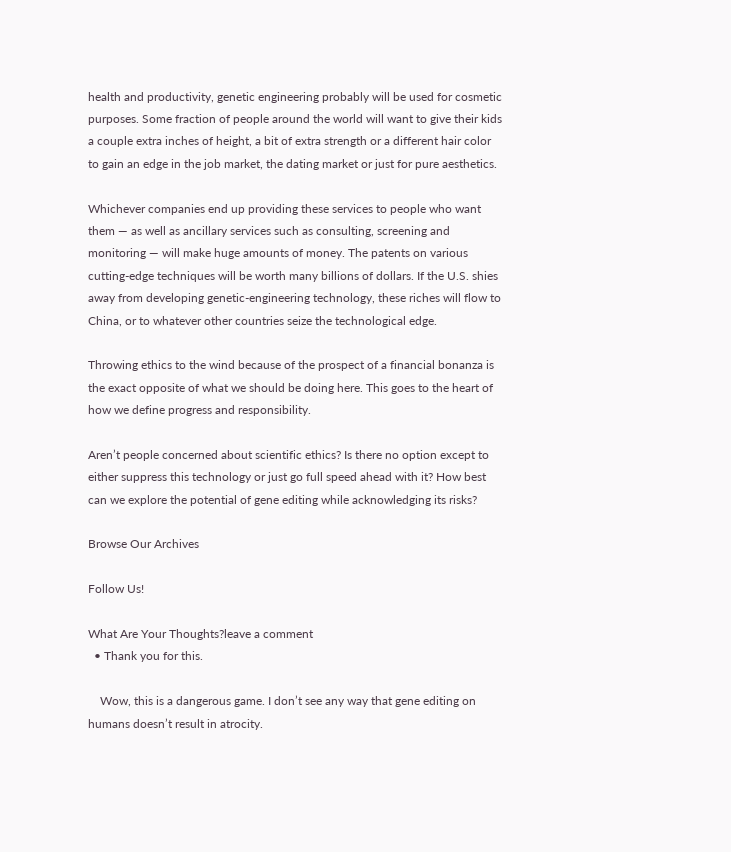health and productivity, genetic engineering probably will be used for cosmetic purposes. Some fraction of people around the world will want to give their kids a couple extra inches of height, a bit of extra strength or a different hair color to gain an edge in the job market, the dating market or just for pure aesthetics.

Whichever companies end up providing these services to people who want them — as well as ancillary services such as consulting, screening and monitoring — will make huge amounts of money. The patents on various cutting-edge techniques will be worth many billions of dollars. If the U.S. shies away from developing genetic-engineering technology, these riches will flow to China, or to whatever other countries seize the technological edge.

Throwing ethics to the wind because of the prospect of a financial bonanza is the exact opposite of what we should be doing here. This goes to the heart of how we define progress and responsibility.

Aren’t people concerned about scientific ethics? Is there no option except to either suppress this technology or just go full speed ahead with it? How best can we explore the potential of gene editing while acknowledging its risks?

Browse Our Archives

Follow Us!

What Are Your Thoughts?leave a comment
  • Thank you for this.

    Wow, this is a dangerous game. I don’t see any way that gene editing on humans doesn’t result in atrocity.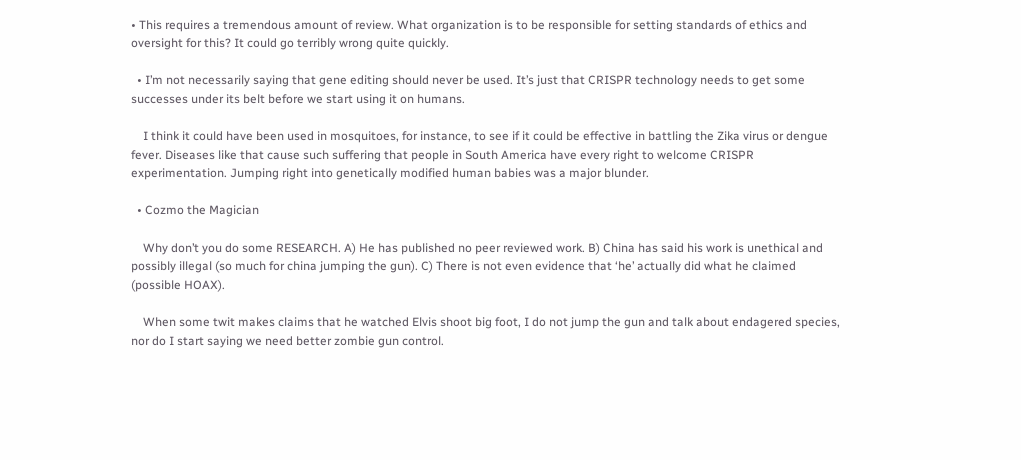• This requires a tremendous amount of review. What organization is to be responsible for setting standards of ethics and oversight for this? It could go terribly wrong quite quickly.

  • I’m not necessarily saying that gene editing should never be used. It’s just that CRISPR technology needs to get some successes under its belt before we start using it on humans.

    I think it could have been used in mosquitoes, for instance, to see if it could be effective in battling the Zika virus or dengue fever. Diseases like that cause such suffering that people in South America have every right to welcome CRISPR experimentation. Jumping right into genetically modified human babies was a major blunder.

  • Cozmo the Magician

    Why don’t you do some RESEARCH. A) He has published no peer reviewed work. B) China has said his work is unethical and possibly illegal (so much for china jumping the gun). C) There is not even evidence that ‘he’ actually did what he claimed (possible HOAX).

    When some twit makes claims that he watched Elvis shoot big foot, I do not jump the gun and talk about endagered species, nor do I start saying we need better zombie gun control.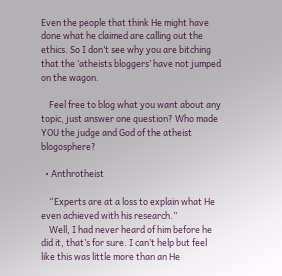Even the people that think He might have done what he claimed are calling out the ethics. So I don’t see why you are bitching that the ‘atheists bloggers’ have not jumped on the wagon.

    Feel free to blog what you want about any topic, just answer one question? Who made YOU the judge and God of the atheist blogosphere?

  • Anthrotheist

    “Experts are at a loss to explain what He even achieved with his research.”
    Well, I had never heard of him before he did it, that’s for sure. I can’t help but feel like this was little more than an He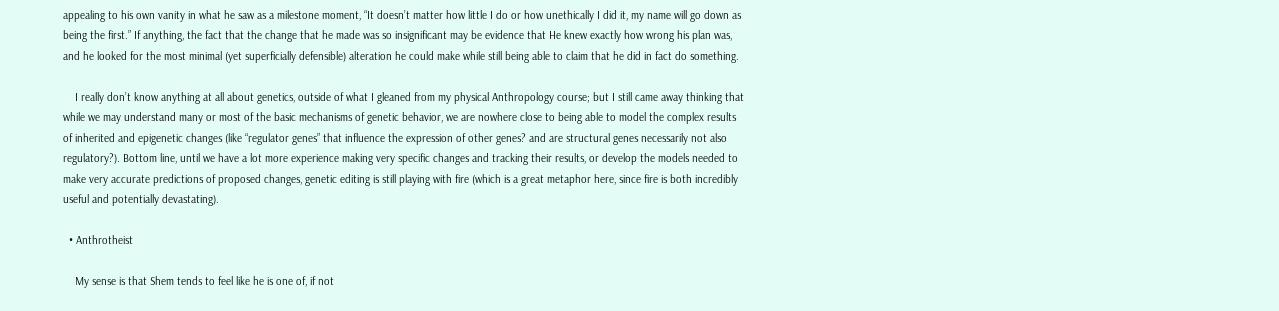appealing to his own vanity in what he saw as a milestone moment, “It doesn’t matter how little I do or how unethically I did it, my name will go down as being the first.” If anything, the fact that the change that he made was so insignificant may be evidence that He knew exactly how wrong his plan was, and he looked for the most minimal (yet superficially defensible) alteration he could make while still being able to claim that he did in fact do something.

    I really don’t know anything at all about genetics, outside of what I gleaned from my physical Anthropology course; but I still came away thinking that while we may understand many or most of the basic mechanisms of genetic behavior, we are nowhere close to being able to model the complex results of inherited and epigenetic changes (like “regulator genes” that influence the expression of other genes? and are structural genes necessarily not also regulatory?). Bottom line, until we have a lot more experience making very specific changes and tracking their results, or develop the models needed to make very accurate predictions of proposed changes, genetic editing is still playing with fire (which is a great metaphor here, since fire is both incredibly useful and potentially devastating).

  • Anthrotheist

    My sense is that Shem tends to feel like he is one of, if not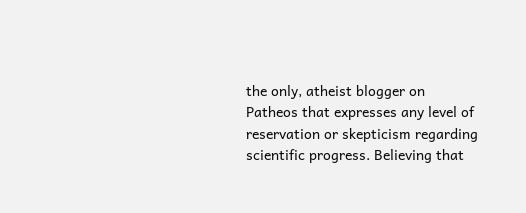the only, atheist blogger on Patheos that expresses any level of reservation or skepticism regarding scientific progress. Believing that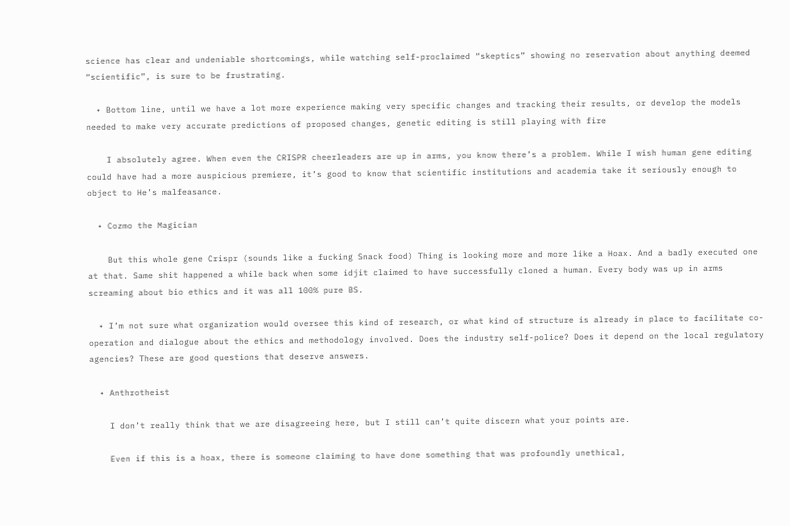science has clear and undeniable shortcomings, while watching self-proclaimed “skeptics” showing no reservation about anything deemed “scientific”, is sure to be frustrating.

  • Bottom line, until we have a lot more experience making very specific changes and tracking their results, or develop the models needed to make very accurate predictions of proposed changes, genetic editing is still playing with fire

    I absolutely agree. When even the CRISPR cheerleaders are up in arms, you know there’s a problem. While I wish human gene editing could have had a more auspicious premiere, it’s good to know that scientific institutions and academia take it seriously enough to object to He’s malfeasance.

  • Cozmo the Magician

    But this whole gene Crispr (sounds like a fucking Snack food) Thing is looking more and more like a Hoax. And a badly executed one at that. Same shit happened a while back when some idjit claimed to have successfully cloned a human. Every body was up in arms screaming about bio ethics and it was all 100% pure BS.

  • I’m not sure what organization would oversee this kind of research, or what kind of structure is already in place to facilitate co-operation and dialogue about the ethics and methodology involved. Does the industry self-police? Does it depend on the local regulatory agencies? These are good questions that deserve answers.

  • Anthrotheist

    I don’t really think that we are disagreeing here, but I still can’t quite discern what your points are.

    Even if this is a hoax, there is someone claiming to have done something that was profoundly unethical,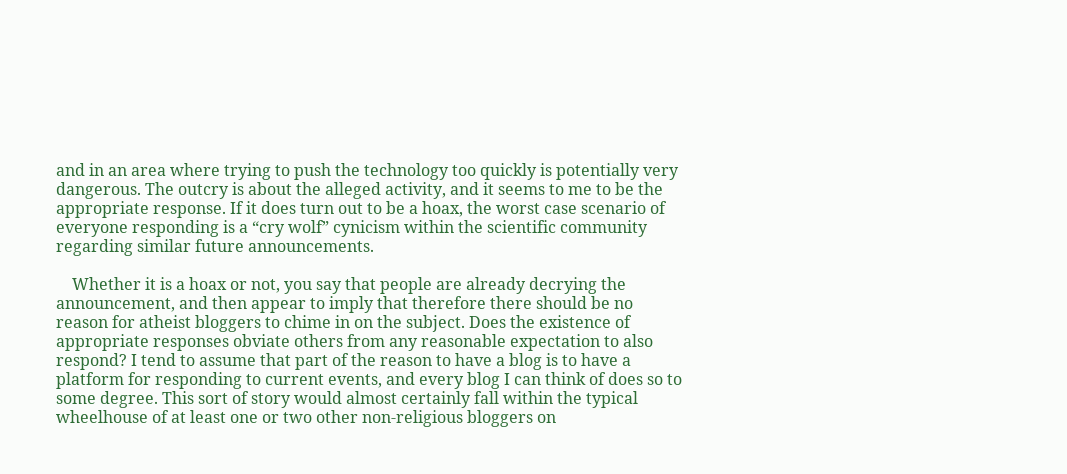and in an area where trying to push the technology too quickly is potentially very dangerous. The outcry is about the alleged activity, and it seems to me to be the appropriate response. If it does turn out to be a hoax, the worst case scenario of everyone responding is a “cry wolf” cynicism within the scientific community regarding similar future announcements.

    Whether it is a hoax or not, you say that people are already decrying the announcement, and then appear to imply that therefore there should be no reason for atheist bloggers to chime in on the subject. Does the existence of appropriate responses obviate others from any reasonable expectation to also respond? I tend to assume that part of the reason to have a blog is to have a platform for responding to current events, and every blog I can think of does so to some degree. This sort of story would almost certainly fall within the typical wheelhouse of at least one or two other non-religious bloggers on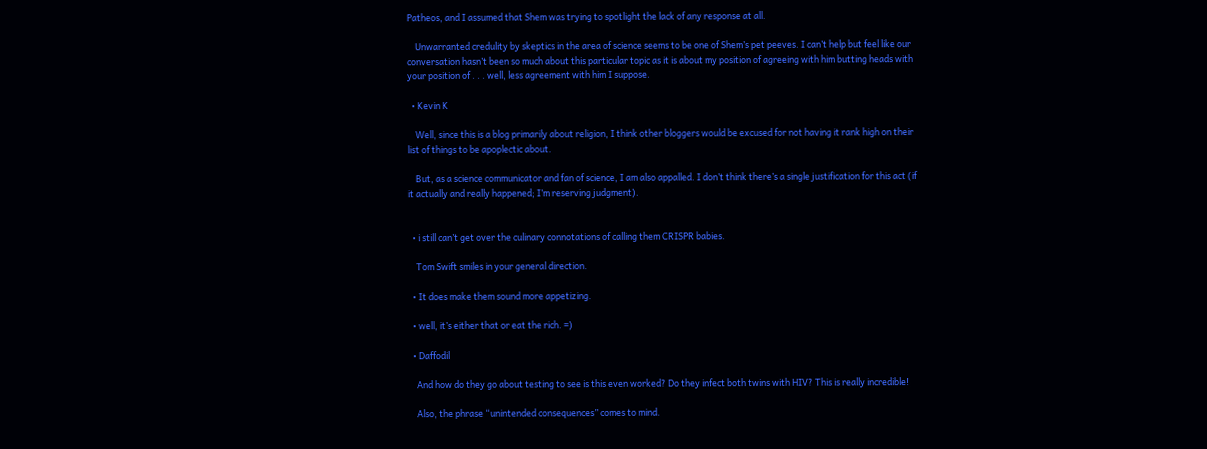Patheos, and I assumed that Shem was trying to spotlight the lack of any response at all.

    Unwarranted credulity by skeptics in the area of science seems to be one of Shem’s pet peeves. I can’t help but feel like our conversation hasn’t been so much about this particular topic as it is about my position of agreeing with him butting heads with your position of . . . well, less agreement with him I suppose.

  • Kevin K

    Well, since this is a blog primarily about religion, I think other bloggers would be excused for not having it rank high on their list of things to be apoplectic about.

    But, as a science communicator and fan of science, I am also appalled. I don’t think there’s a single justification for this act (if it actually and really happened; I’m reserving judgment).


  • i still can’t get over the culinary connotations of calling them CRISPR babies.

    Tom Swift smiles in your general direction.

  • It does make them sound more appetizing.

  • well, it’s either that or eat the rich. =)

  • Daffodil

    And how do they go about testing to see is this even worked? Do they infect both twins with HIV? This is really incredible!

    Also, the phrase “unintended consequences” comes to mind.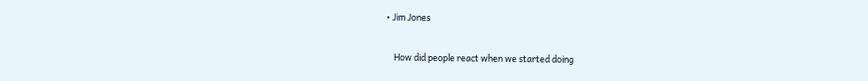• Jim Jones

    How did people react when we started doing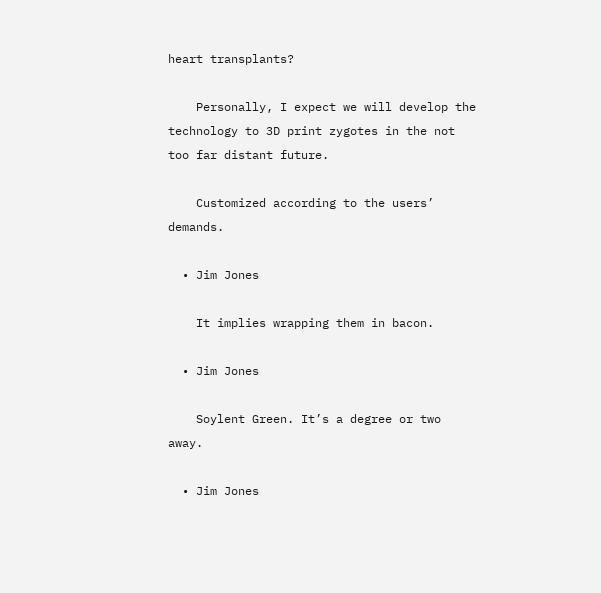heart transplants?

    Personally, I expect we will develop the technology to 3D print zygotes in the not too far distant future.

    Customized according to the users’ demands.

  • Jim Jones

    It implies wrapping them in bacon.

  • Jim Jones

    Soylent Green. It’s a degree or two away.

  • Jim Jones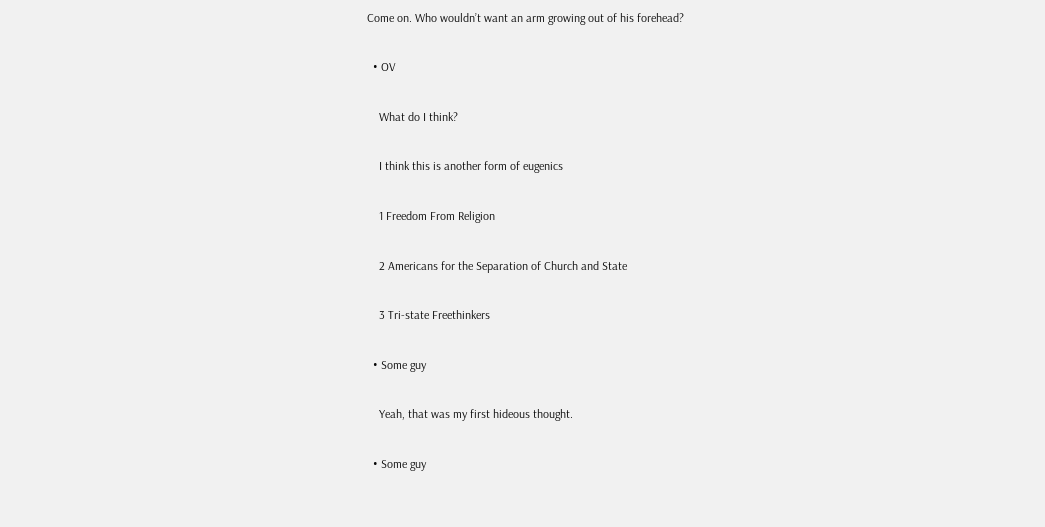Come on. Who wouldn’t want an arm growing out of his forehead?

  • OV

    What do I think?

    I think this is another form of eugenics

    1 Freedom From Religion

    2 Americans for the Separation of Church and State

    3 Tri-state Freethinkers

  • Some guy

    Yeah, that was my first hideous thought.

  • Some guy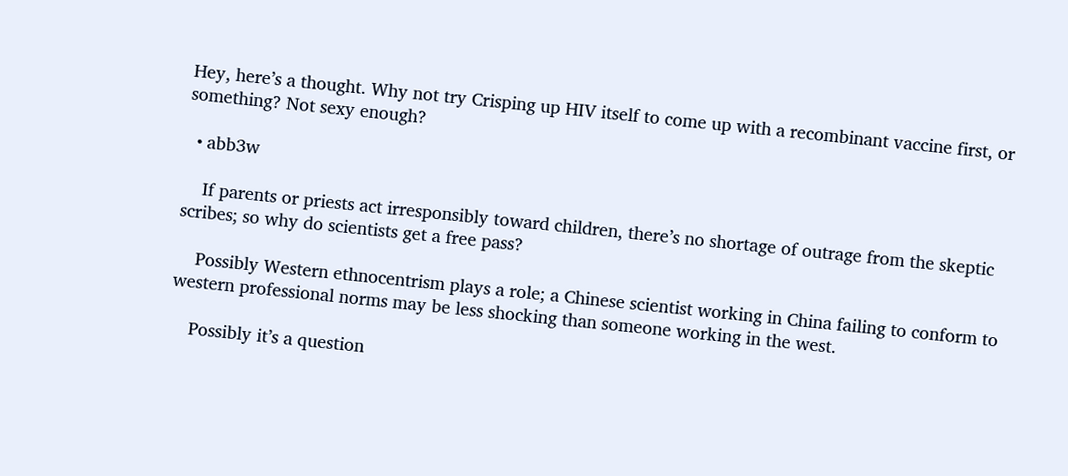Hey, here’s a thought. Why not try Crisping up HIV itself to come up with a recombinant vaccine first, or something? Not sexy enough?

  • abb3w

    If parents or priests act irresponsibly toward children, there’s no shortage of outrage from the skeptic scribes; so why do scientists get a free pass?

    Possibly Western ethnocentrism plays a role; a Chinese scientist working in China failing to conform to western professional norms may be less shocking than someone working in the west.

    Possibly it’s a question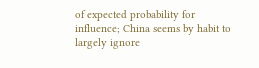of expected probability for influence; China seems by habit to largely ignore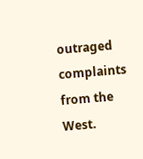outraged complaints from the West.